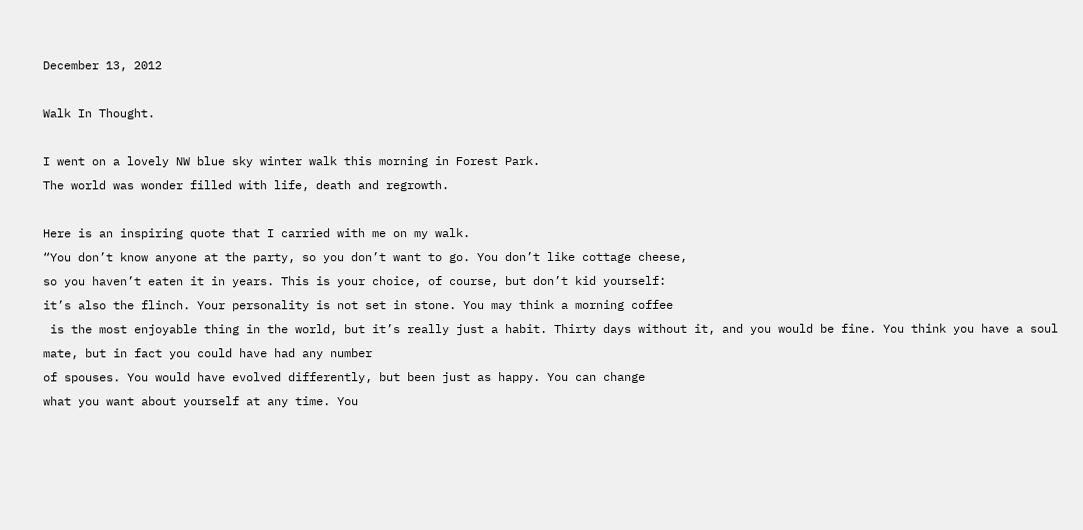December 13, 2012

Walk In Thought.

I went on a lovely NW blue sky winter walk this morning in Forest Park.
The world was wonder filled with life, death and regrowth.

Here is an inspiring quote that I carried with me on my walk.
“You don’t know anyone at the party, so you don’t want to go. You don’t like cottage cheese,
so you haven’t eaten it in years. This is your choice, of course, but don’t kid yourself:
it’s also the flinch. Your personality is not set in stone. You may think a morning coffee
 is the most enjoyable thing in the world, but it’s really just a habit. Thirty days without it, and you would be fine. You think you have a soul mate, but in fact you could have had any number
of spouses. You would have evolved differently, but been just as happy. You can change
what you want about yourself at any time. You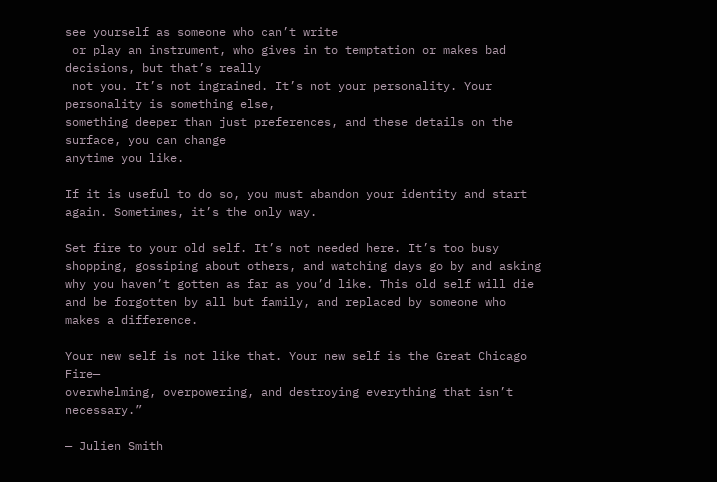see yourself as someone who can’t write
 or play an instrument, who gives in to temptation or makes bad decisions, but that’s really
 not you. It’s not ingrained. It’s not your personality. Your personality is something else,
something deeper than just preferences, and these details on the surface, you can change
anytime you like.

If it is useful to do so, you must abandon your identity and start again. Sometimes, it’s the only way.

Set fire to your old self. It’s not needed here. It’s too busy shopping, gossiping about others, and watching days go by and asking why you haven’t gotten as far as you’d like. This old self will die and be forgotten by all but family, and replaced by someone who makes a difference.

Your new self is not like that. Your new self is the Great Chicago Fire—
overwhelming, overpowering, and destroying everything that isn’t necessary.”

— Julien Smith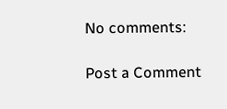No comments:

Post a Comment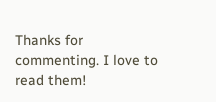Thanks for commenting. I love to read them!